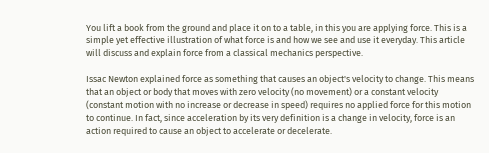You lift a book from the ground and place it on to a table, in this you are applying force. This is a simple yet effective illustration of what force is and how we see and use it everyday. This article will discuss and explain force from a classical mechanics perspective.

Issac Newton explained force as something that causes an object's velocity to change. This means that an object or body that moves with zero velocity (no movement) or a constant velocity (constant motion with no increase or decrease in speed) requires no applied force for this motion to continue. In fact, since acceleration by its very definition is a change in velocity, force is an action required to cause an object to accelerate or decelerate.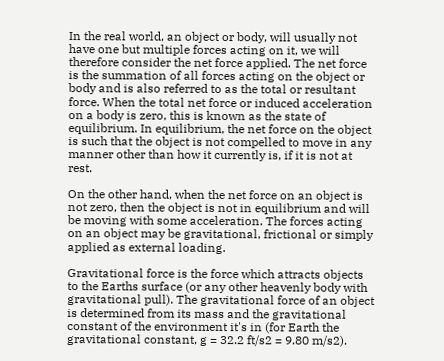In the real world, an object or body, will usually not have one but multiple forces acting on it, we will therefore consider the net force applied. The net force is the summation of all forces acting on the object or body and is also referred to as the total or resultant force. When the total net force or induced acceleration on a body is zero, this is known as the state of equilibrium. In equilibrium, the net force on the object is such that the object is not compelled to move in any manner other than how it currently is, if it is not at rest.

On the other hand, when the net force on an object is not zero, then the object is not in equilibrium and will be moving with some acceleration. The forces acting on an object may be gravitational, frictional or simply applied as external loading.

Gravitational force is the force which attracts objects to the Earths surface (or any other heavenly body with gravitational pull). The gravitational force of an object is determined from its mass and the gravitational constant of the environment it's in (for Earth the gravitational constant, g = 32.2 ft/s2 = 9.80 m/s2).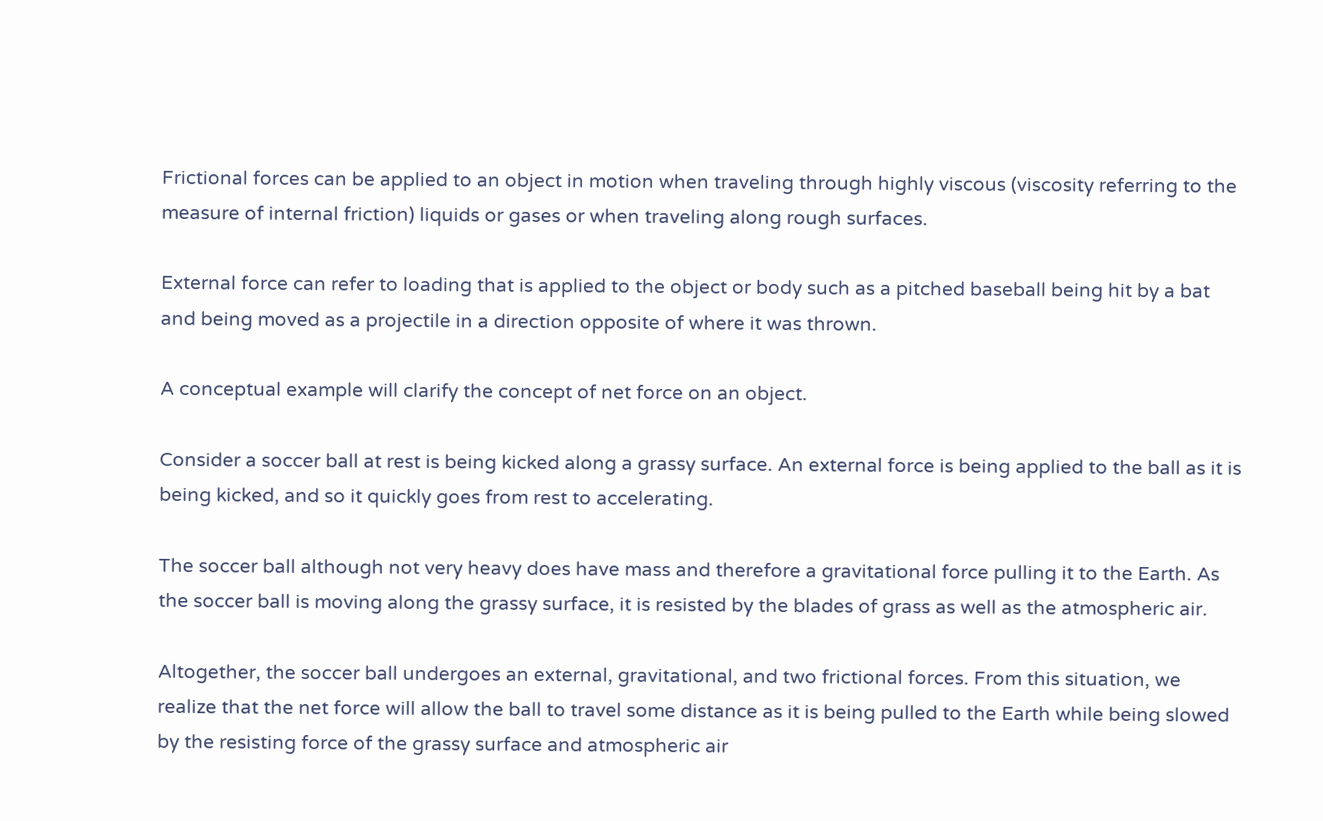Frictional forces can be applied to an object in motion when traveling through highly viscous (viscosity referring to the measure of internal friction) liquids or gases or when traveling along rough surfaces.

External force can refer to loading that is applied to the object or body such as a pitched baseball being hit by a bat and being moved as a projectile in a direction opposite of where it was thrown.

A conceptual example will clarify the concept of net force on an object.

Consider a soccer ball at rest is being kicked along a grassy surface. An external force is being applied to the ball as it is being kicked, and so it quickly goes from rest to accelerating.

The soccer ball although not very heavy does have mass and therefore a gravitational force pulling it to the Earth. As the soccer ball is moving along the grassy surface, it is resisted by the blades of grass as well as the atmospheric air.

Altogether, the soccer ball undergoes an external, gravitational, and two frictional forces. From this situation, we realize that the net force will allow the ball to travel some distance as it is being pulled to the Earth while being slowed by the resisting force of the grassy surface and atmospheric air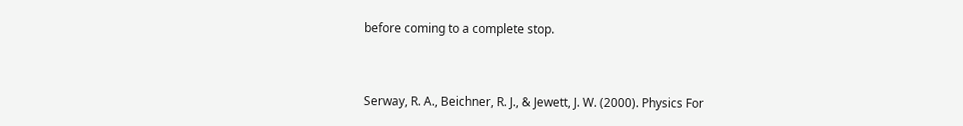before coming to a complete stop.


Serway, R. A., Beichner, R. J., & Jewett, J. W. (2000). Physics For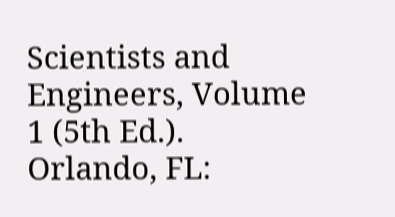Scientists and Engineers, Volume 1 (5th Ed.). Orlando, FL: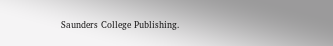Saunders College Publishing.